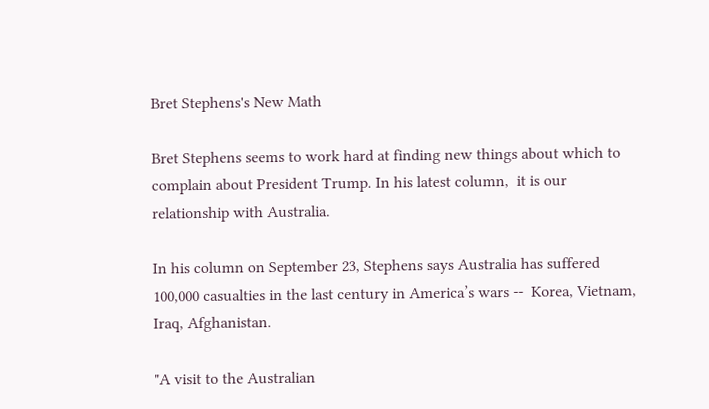Bret Stephens's New Math

Bret Stephens seems to work hard at finding new things about which to complain about President Trump. In his latest column,  it is our relationship with Australia.

In his column on September 23, Stephens says Australia has suffered 100,000 casualties in the last century in America’s wars --  Korea, Vietnam, Iraq, Afghanistan.

"A visit to the Australian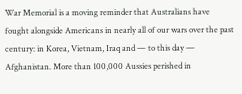War Memorial is a moving reminder that Australians have fought alongside Americans in nearly all of our wars over the past century: in Korea, Vietnam, Iraq and — to this day — Afghanistan. More than 100,000 Aussies perished in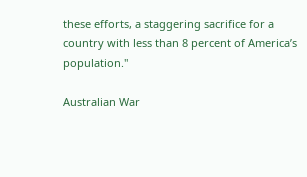these efforts, a staggering sacrifice for a country with less than 8 percent of America’s population."

Australian War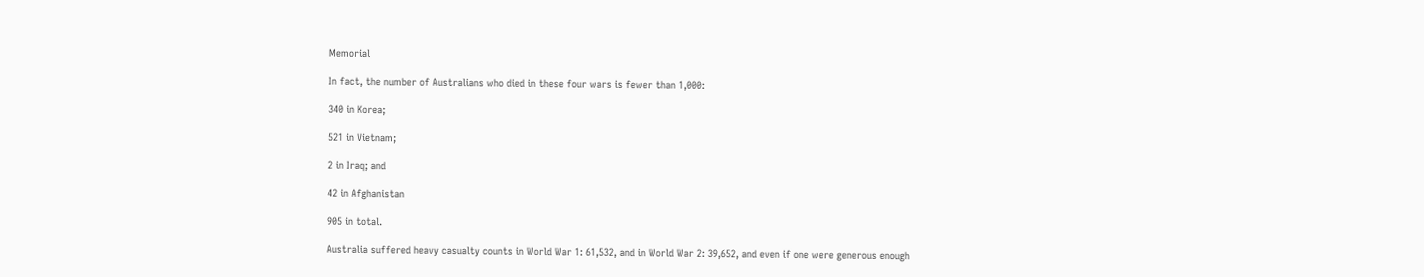Memorial

In fact, the number of Australians who died in these four wars is fewer than 1,000:

340 in Korea;

521 in Vietnam;

2 in Iraq; and

42 in Afghanistan

905 in total.

Australia suffered heavy casualty counts in World War 1: 61,532, and in World War 2: 39,652, and even if one were generous enough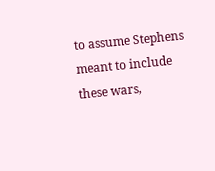to assume Stephens meant to include these wars,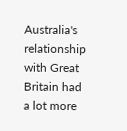Australia's relationship with Great Britain had a lot more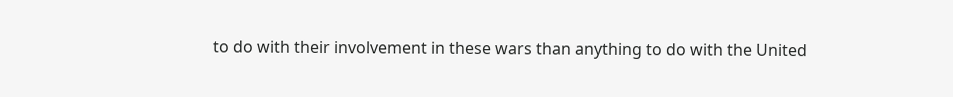to do with their involvement in these wars than anything to do with the United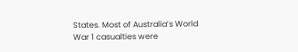States. Most of Australia’s World War 1 casualties were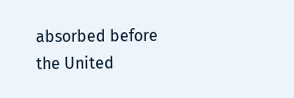absorbed before the United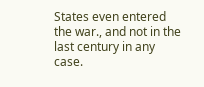States even entered the war., and not in the last century in any case.